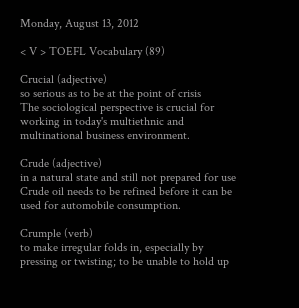Monday, August 13, 2012

< V > TOEFL Vocabulary (89)

Crucial (adjective)
so serious as to be at the point of crisis
The sociological perspective is crucial for working in today's multiethnic and
multinational business environment.

Crude (adjective)
in a natural state and still not prepared for use
Crude oil needs to be refined before it can be used for automobile consumption.

Crumple (verb)
to make irregular folds in, especially by pressing or twisting; to be unable to hold up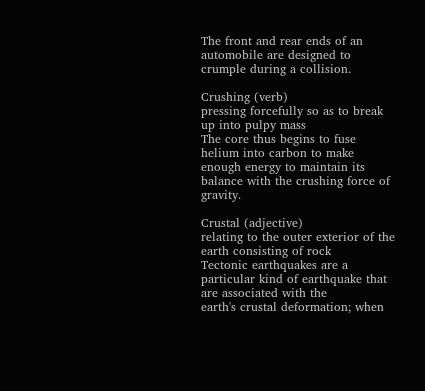The front and rear ends of an automobile are designed to crumple during a collision.

Crushing (verb)
pressing forcefully so as to break up into pulpy mass
The core thus begins to fuse helium into carbon to make enough energy to maintain its
balance with the crushing force of gravity.

Crustal (adjective)
relating to the outer exterior of the earth consisting of rock
Tectonic earthquakes are a particular kind of earthquake that are associated with the
earth's crustal deformation; when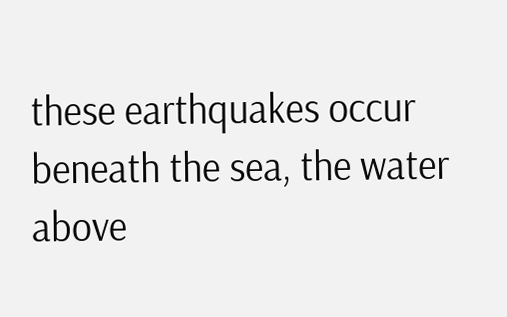these earthquakes occur beneath the sea, the water
above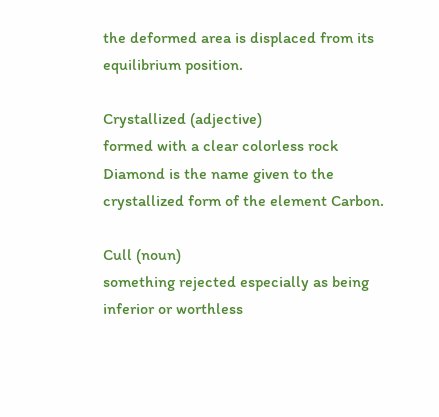the deformed area is displaced from its equilibrium position.

Crystallized (adjective)
formed with a clear colorless rock
Diamond is the name given to the crystallized form of the element Carbon.

Cull (noun)
something rejected especially as being inferior or worthless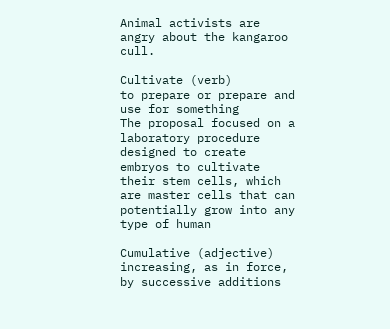Animal activists are angry about the kangaroo cull.

Cultivate (verb)
to prepare or prepare and use for something
The proposal focused on a laboratory procedure designed to create embryos to cultivate
their stem cells, which are master cells that can potentially grow into any type of human

Cumulative (adjective)
increasing, as in force, by successive additions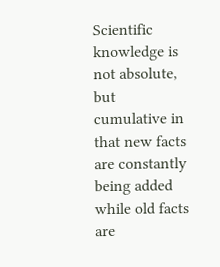Scientific knowledge is not absolute, but cumulative in that new facts are constantly
being added while old facts are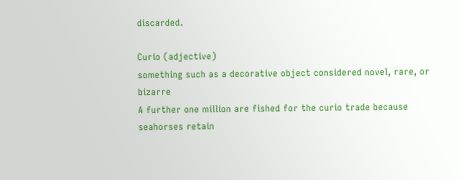discarded.

Curio (adjective)
something such as a decorative object considered novel, rare, or bizarre
A further one million are fished for the curio trade because seahorses retain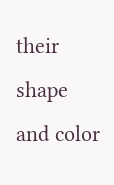their shape
and color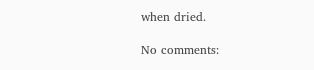when dried.

No comments: